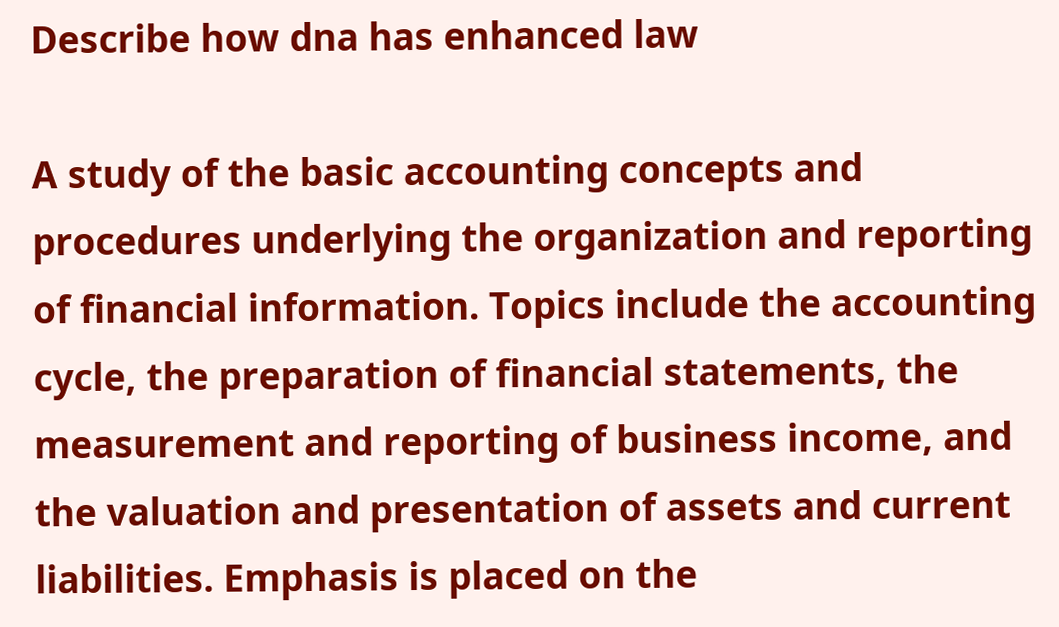Describe how dna has enhanced law

A study of the basic accounting concepts and procedures underlying the organization and reporting of financial information. Topics include the accounting cycle, the preparation of financial statements, the measurement and reporting of business income, and the valuation and presentation of assets and current liabilities. Emphasis is placed on the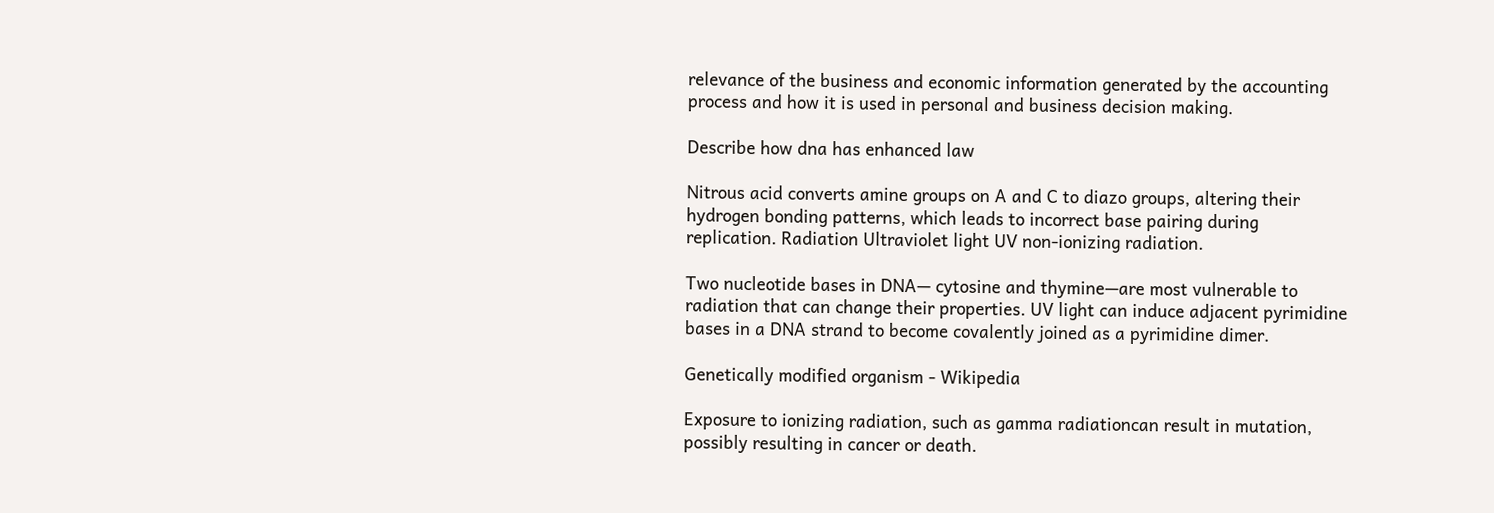relevance of the business and economic information generated by the accounting process and how it is used in personal and business decision making.

Describe how dna has enhanced law

Nitrous acid converts amine groups on A and C to diazo groups, altering their hydrogen bonding patterns, which leads to incorrect base pairing during replication. Radiation Ultraviolet light UV non-ionizing radiation.

Two nucleotide bases in DNA— cytosine and thymine—are most vulnerable to radiation that can change their properties. UV light can induce adjacent pyrimidine bases in a DNA strand to become covalently joined as a pyrimidine dimer.

Genetically modified organism - Wikipedia

Exposure to ionizing radiation, such as gamma radiationcan result in mutation, possibly resulting in cancer or death.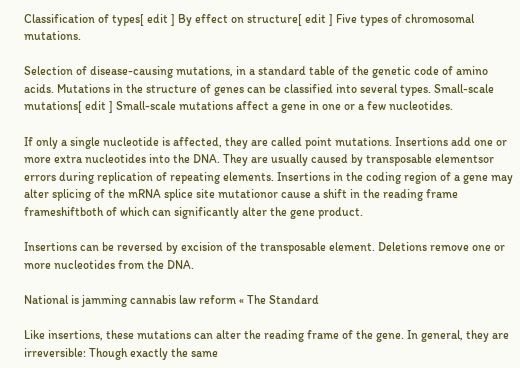Classification of types[ edit ] By effect on structure[ edit ] Five types of chromosomal mutations.

Selection of disease-causing mutations, in a standard table of the genetic code of amino acids. Mutations in the structure of genes can be classified into several types. Small-scale mutations[ edit ] Small-scale mutations affect a gene in one or a few nucleotides.

If only a single nucleotide is affected, they are called point mutations. Insertions add one or more extra nucleotides into the DNA. They are usually caused by transposable elementsor errors during replication of repeating elements. Insertions in the coding region of a gene may alter splicing of the mRNA splice site mutationor cause a shift in the reading frame frameshiftboth of which can significantly alter the gene product.

Insertions can be reversed by excision of the transposable element. Deletions remove one or more nucleotides from the DNA.

National is jamming cannabis law reform « The Standard

Like insertions, these mutations can alter the reading frame of the gene. In general, they are irreversible: Though exactly the same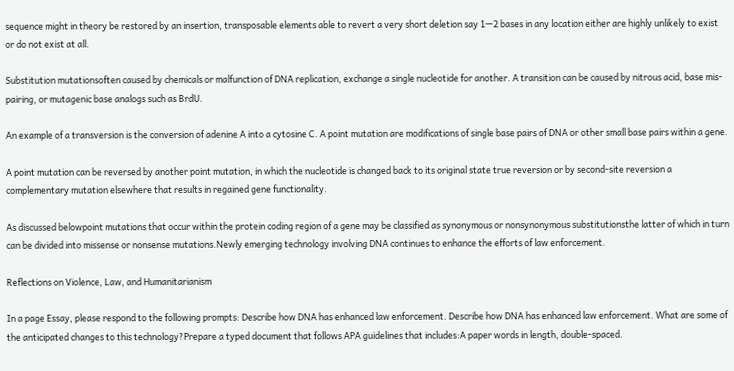sequence might in theory be restored by an insertion, transposable elements able to revert a very short deletion say 1—2 bases in any location either are highly unlikely to exist or do not exist at all.

Substitution mutationsoften caused by chemicals or malfunction of DNA replication, exchange a single nucleotide for another. A transition can be caused by nitrous acid, base mis-pairing, or mutagenic base analogs such as BrdU.

An example of a transversion is the conversion of adenine A into a cytosine C. A point mutation are modifications of single base pairs of DNA or other small base pairs within a gene.

A point mutation can be reversed by another point mutation, in which the nucleotide is changed back to its original state true reversion or by second-site reversion a complementary mutation elsewhere that results in regained gene functionality.

As discussed belowpoint mutations that occur within the protein coding region of a gene may be classified as synonymous or nonsynonymous substitutionsthe latter of which in turn can be divided into missense or nonsense mutations.Newly emerging technology involving DNA continues to enhance the efforts of law enforcement.

Reflections on Violence, Law, and Humanitarianism

In a page Essay, please respond to the following prompts: Describe how DNA has enhanced law enforcement. Describe how DNA has enhanced law enforcement. What are some of the anticipated changes to this technology?Prepare a typed document that follows APA guidelines that includes:A paper words in length, double-spaced.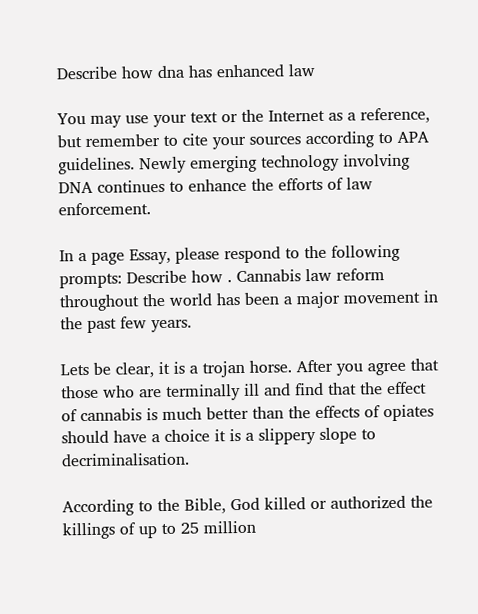Describe how dna has enhanced law

You may use your text or the Internet as a reference, but remember to cite your sources according to APA guidelines. Newly emerging technology involving DNA continues to enhance the efforts of law enforcement.

In a page Essay, please respond to the following prompts: Describe how . Cannabis law reform throughout the world has been a major movement in the past few years.

Lets be clear, it is a trojan horse. After you agree that those who are terminally ill and find that the effect of cannabis is much better than the effects of opiates should have a choice it is a slippery slope to decriminalisation.

According to the Bible, God killed or authorized the killings of up to 25 million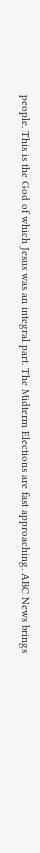people. This is the God of which Jesus was an integral part. The Midterm Elections are fast approaching. ABC News brings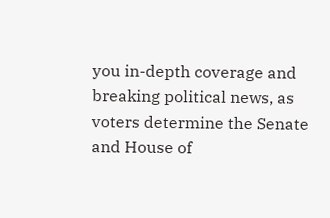you in-depth coverage and breaking political news, as voters determine the Senate and House of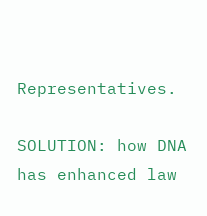Representatives.

SOLUTION: how DNA has enhanced law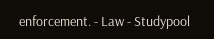enforcement. - Law - Studypool